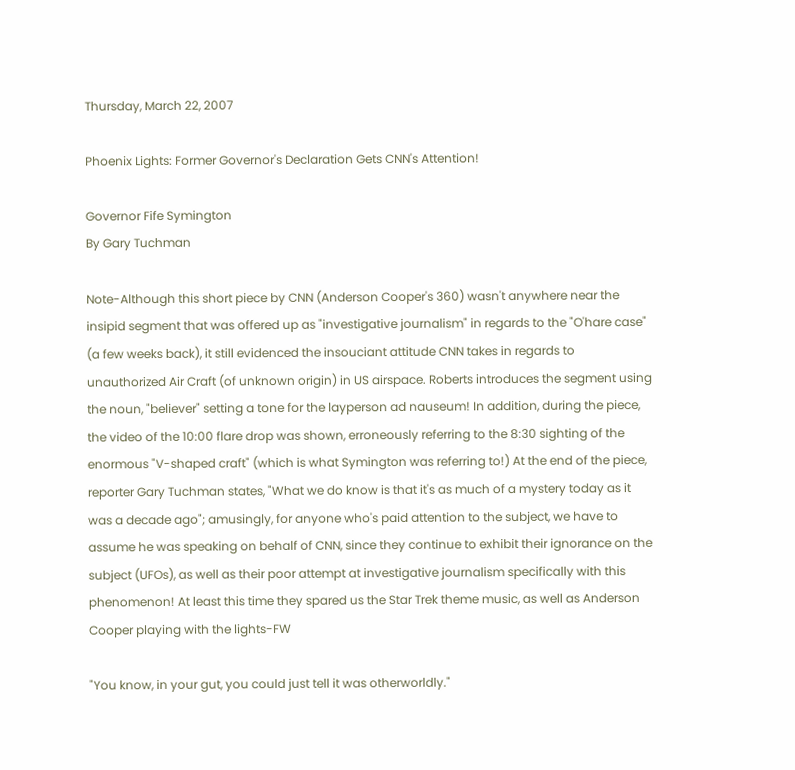Thursday, March 22, 2007

Phoenix Lights: Former Governor's Declaration Gets CNN's Attention!

Governor Fife Symington
By Gary Tuchman

Note-Although this short piece by CNN (Anderson Cooper's 360) wasn't anywhere near the insipid segment that was offered up as "investigative journalism" in regards to the "O'hare case" (a few weeks back), it still evidenced the insouciant attitude CNN takes in regards to unauthorized Air Craft (of unknown origin) in US airspace. Roberts introduces the segment using the noun, "believer" setting a tone for the layperson ad nauseum! In addition, during the piece, the video of the 10:00 flare drop was shown, erroneously referring to the 8:30 sighting of the enormous "V-shaped craft" (which is what Symington was referring to!) At the end of the piece, reporter Gary Tuchman states, "What we do know is that it's as much of a mystery today as it was a decade ago"; amusingly, for anyone who's paid attention to the subject, we have to assume he was speaking on behalf of CNN, since they continue to exhibit their ignorance on the subject (UFOs), as well as their poor attempt at investigative journalism specifically with this phenomenon! At least this time they spared us the Star Trek theme music, as well as Anderson Cooper playing with the lights-FW

"You know, in your gut, you could just tell it was otherworldly."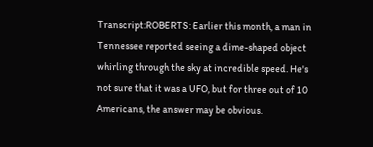Transcript:ROBERTS: Earlier this month, a man in Tennessee reported seeing a dime-shaped object whirling through the sky at incredible speed. He's not sure that it was a UFO, but for three out of 10 Americans, the answer may be obvious.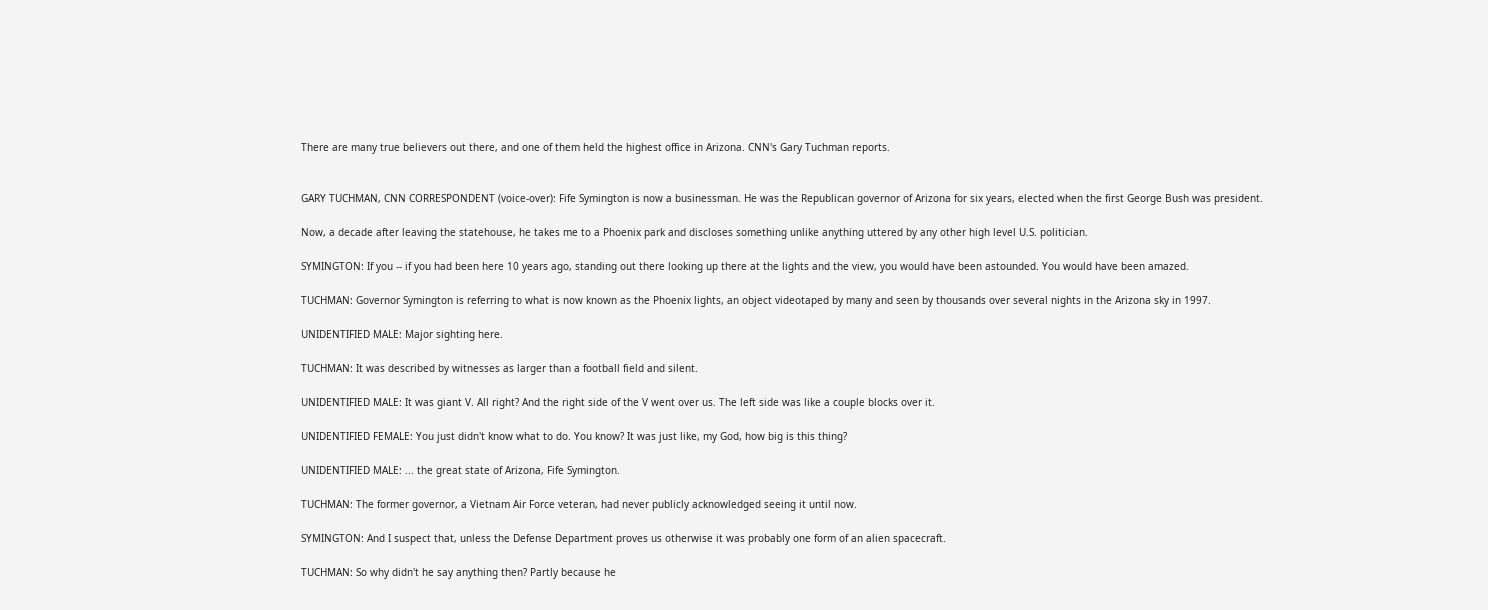There are many true believers out there, and one of them held the highest office in Arizona. CNN's Gary Tuchman reports.


GARY TUCHMAN, CNN CORRESPONDENT (voice-over): Fife Symington is now a businessman. He was the Republican governor of Arizona for six years, elected when the first George Bush was president.

Now, a decade after leaving the statehouse, he takes me to a Phoenix park and discloses something unlike anything uttered by any other high level U.S. politician.

SYMINGTON: If you -- if you had been here 10 years ago, standing out there looking up there at the lights and the view, you would have been astounded. You would have been amazed.

TUCHMAN: Governor Symington is referring to what is now known as the Phoenix lights, an object videotaped by many and seen by thousands over several nights in the Arizona sky in 1997.

UNIDENTIFIED MALE: Major sighting here.

TUCHMAN: It was described by witnesses as larger than a football field and silent.

UNIDENTIFIED MALE: It was giant V. All right? And the right side of the V went over us. The left side was like a couple blocks over it.

UNIDENTIFIED FEMALE: You just didn't know what to do. You know? It was just like, my God, how big is this thing?

UNIDENTIFIED MALE: ... the great state of Arizona, Fife Symington.

TUCHMAN: The former governor, a Vietnam Air Force veteran, had never publicly acknowledged seeing it until now.

SYMINGTON: And I suspect that, unless the Defense Department proves us otherwise it was probably one form of an alien spacecraft.

TUCHMAN: So why didn't he say anything then? Partly because he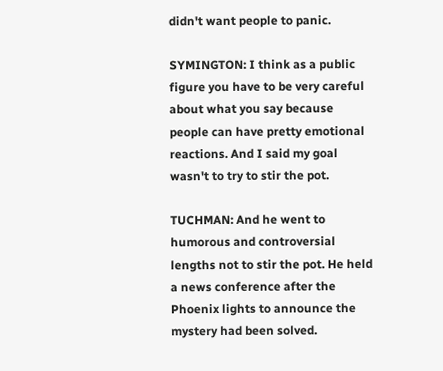didn't want people to panic.

SYMINGTON: I think as a public figure you have to be very careful about what you say because people can have pretty emotional reactions. And I said my goal wasn't to try to stir the pot.

TUCHMAN: And he went to humorous and controversial lengths not to stir the pot. He held a news conference after the Phoenix lights to announce the mystery had been solved.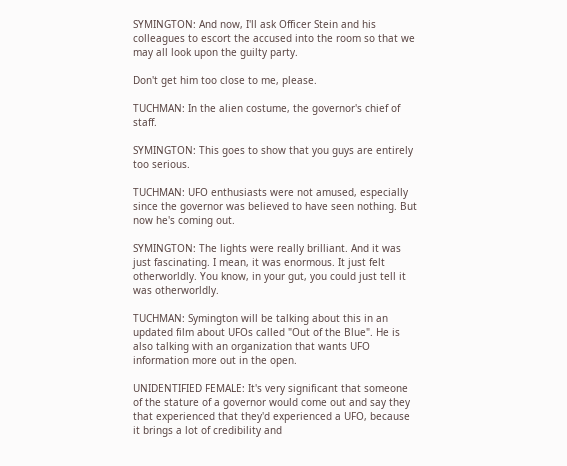SYMINGTON: And now, I'll ask Officer Stein and his colleagues to escort the accused into the room so that we may all look upon the guilty party.

Don't get him too close to me, please.

TUCHMAN: In the alien costume, the governor's chief of staff.

SYMINGTON: This goes to show that you guys are entirely too serious.

TUCHMAN: UFO enthusiasts were not amused, especially since the governor was believed to have seen nothing. But now he's coming out.

SYMINGTON: The lights were really brilliant. And it was just fascinating. I mean, it was enormous. It just felt otherworldly. You know, in your gut, you could just tell it was otherworldly.

TUCHMAN: Symington will be talking about this in an updated film about UFOs called "Out of the Blue". He is also talking with an organization that wants UFO information more out in the open.

UNIDENTIFIED FEMALE: It's very significant that someone of the stature of a governor would come out and say they that experienced that they'd experienced a UFO, because it brings a lot of credibility and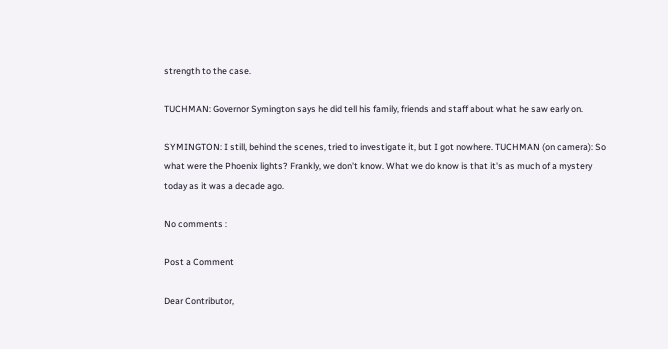strength to the case.

TUCHMAN: Governor Symington says he did tell his family, friends and staff about what he saw early on.

SYMINGTON: I still, behind the scenes, tried to investigate it, but I got nowhere. TUCHMAN (on camera): So what were the Phoenix lights? Frankly, we don't know. What we do know is that it's as much of a mystery today as it was a decade ago.

No comments :

Post a Comment

Dear Contributor,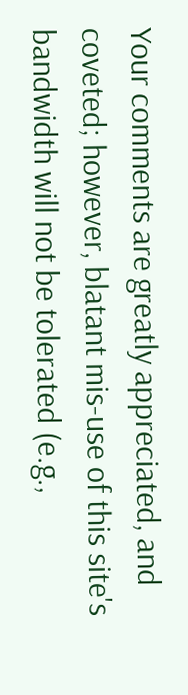Your comments are greatly appreciated, and coveted; however, blatant mis-use of this site's bandwidth will not be tolerated (e.g.,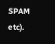SPAM etc).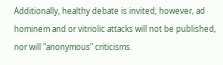Additionally, healthy debate is invited; however, ad hominem and or vitriolic attacks will not be published, nor will "anonymous" criticisms.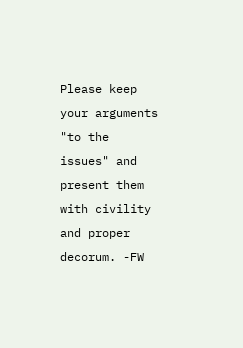Please keep your arguments "to the issues" and present them with civility and proper decorum. -FW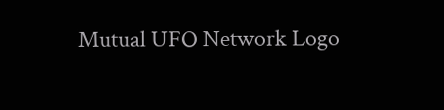Mutual UFO Network Logo